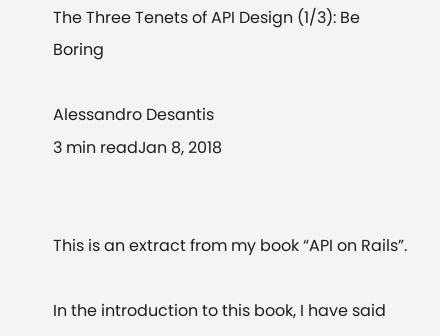The Three Tenets of API Design (1/3): Be Boring

Alessandro Desantis
3 min readJan 8, 2018


This is an extract from my book “API on Rails”.

In the introduction to this book, I have said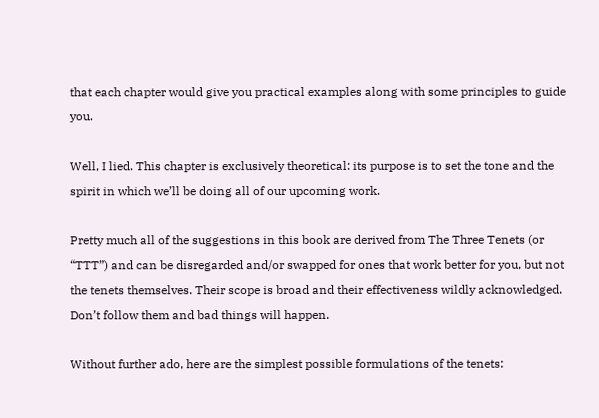that each chapter would give you practical examples along with some principles to guide you.

Well, I lied. This chapter is exclusively theoretical: its purpose is to set the tone and the spirit in which we’ll be doing all of our upcoming work.

Pretty much all of the suggestions in this book are derived from The Three Tenets (or “TTT”) and can be disregarded and/or swapped for ones that work better for you, but not the tenets themselves. Their scope is broad and their effectiveness wildly acknowledged. Don’t follow them and bad things will happen.

Without further ado, here are the simplest possible formulations of the tenets: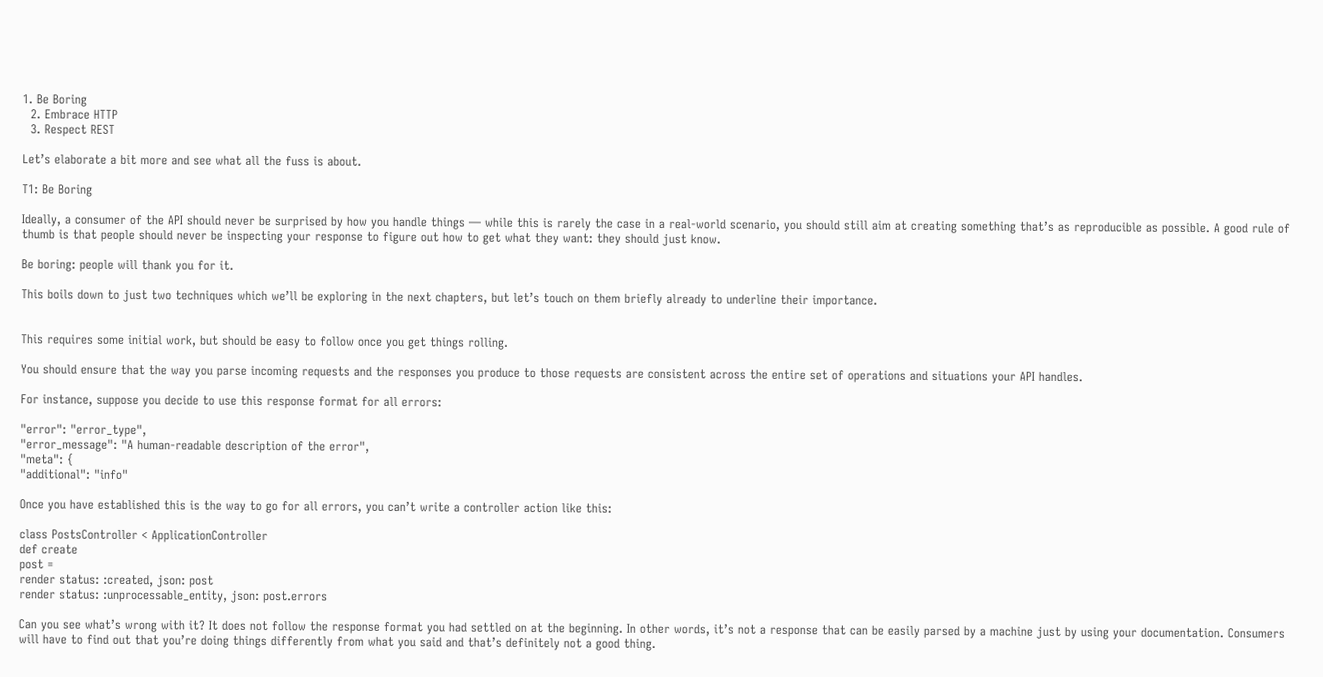1. Be Boring
  2. Embrace HTTP
  3. Respect REST

Let’s elaborate a bit more and see what all the fuss is about.

T1: Be Boring

Ideally, a consumer of the API should never be surprised by how you handle things — while this is rarely the case in a real-world scenario, you should still aim at creating something that’s as reproducible as possible. A good rule of thumb is that people should never be inspecting your response to figure out how to get what they want: they should just know.

Be boring: people will thank you for it.

This boils down to just two techniques which we’ll be exploring in the next chapters, but let’s touch on them briefly already to underline their importance.


This requires some initial work, but should be easy to follow once you get things rolling.

You should ensure that the way you parse incoming requests and the responses you produce to those requests are consistent across the entire set of operations and situations your API handles.

For instance, suppose you decide to use this response format for all errors:

"error": "error_type",
"error_message": "A human-readable description of the error",
"meta": {
"additional": "info"

Once you have established this is the way to go for all errors, you can’t write a controller action like this:

class PostsController < ApplicationController
def create
post =
render status: :created, json: post
render status: :unprocessable_entity, json: post.errors

Can you see what’s wrong with it? It does not follow the response format you had settled on at the beginning. In other words, it’s not a response that can be easily parsed by a machine just by using your documentation. Consumers will have to find out that you’re doing things differently from what you said and that’s definitely not a good thing.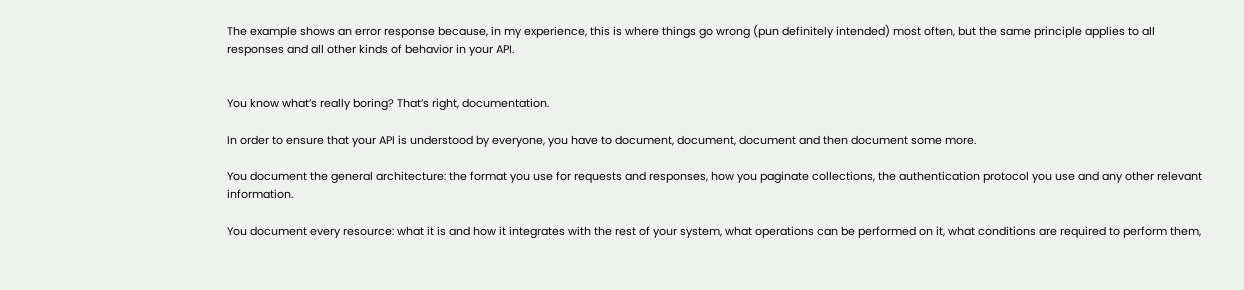The example shows an error response because, in my experience, this is where things go wrong (pun definitely intended) most often, but the same principle applies to all responses and all other kinds of behavior in your API.


You know what’s really boring? That’s right, documentation.

In order to ensure that your API is understood by everyone, you have to document, document, document and then document some more.

You document the general architecture: the format you use for requests and responses, how you paginate collections, the authentication protocol you use and any other relevant information.

You document every resource: what it is and how it integrates with the rest of your system, what operations can be performed on it, what conditions are required to perform them,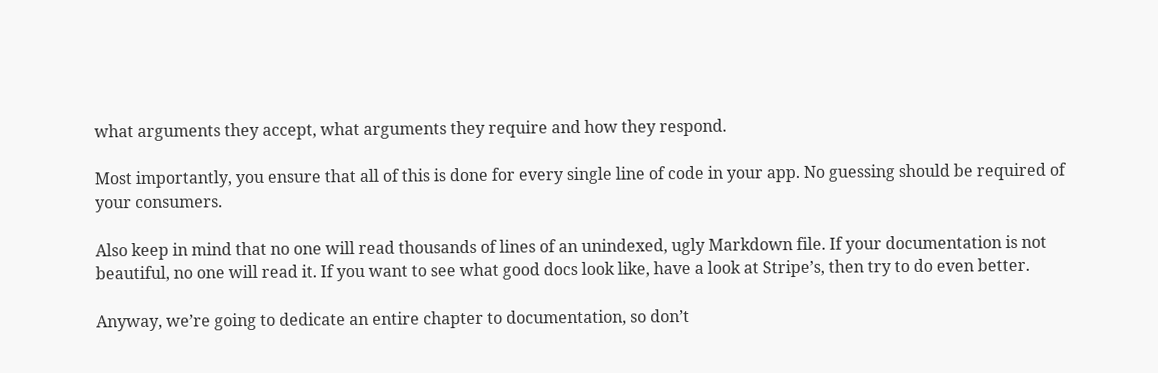what arguments they accept, what arguments they require and how they respond.

Most importantly, you ensure that all of this is done for every single line of code in your app. No guessing should be required of your consumers.

Also keep in mind that no one will read thousands of lines of an unindexed, ugly Markdown file. If your documentation is not beautiful, no one will read it. If you want to see what good docs look like, have a look at Stripe’s, then try to do even better.

Anyway, we’re going to dedicate an entire chapter to documentation, so don’t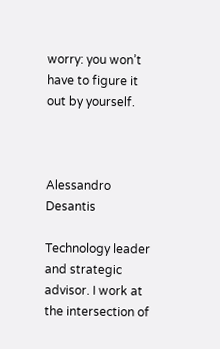worry: you won’t have to figure it out by yourself.



Alessandro Desantis

Technology leader and strategic advisor. I work at the intersection of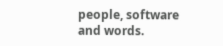people, software and words.